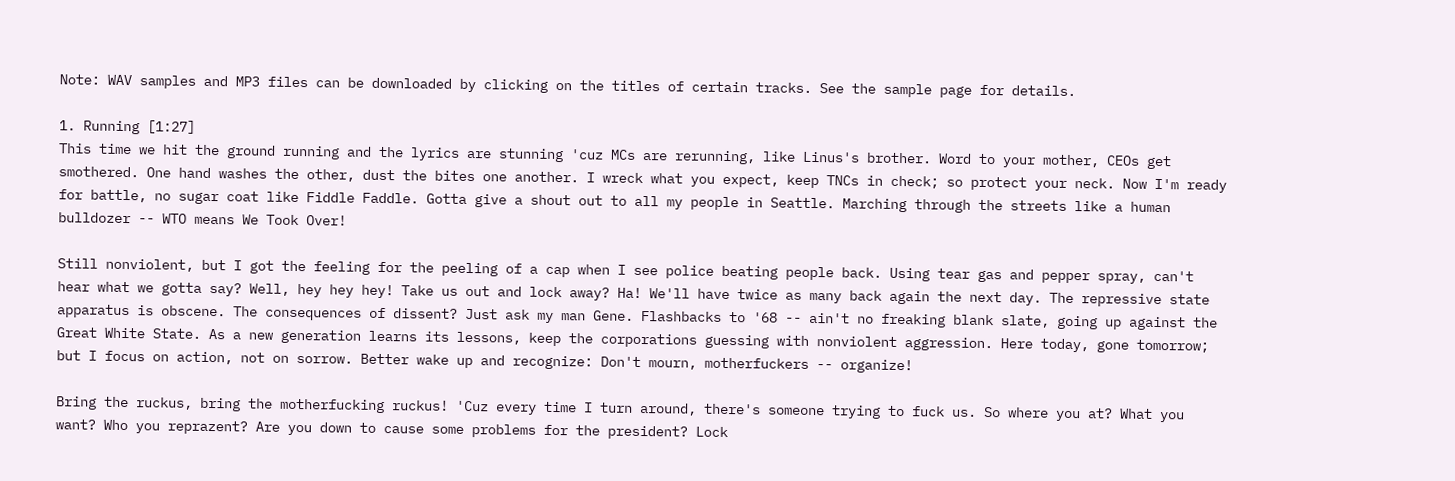Note: WAV samples and MP3 files can be downloaded by clicking on the titles of certain tracks. See the sample page for details.

1. Running [1:27]
This time we hit the ground running and the lyrics are stunning 'cuz MCs are rerunning, like Linus's brother. Word to your mother, CEOs get smothered. One hand washes the other, dust the bites one another. I wreck what you expect, keep TNCs in check; so protect your neck. Now I'm ready for battle, no sugar coat like Fiddle Faddle. Gotta give a shout out to all my people in Seattle. Marching through the streets like a human bulldozer -- WTO means We Took Over!

Still nonviolent, but I got the feeling for the peeling of a cap when I see police beating people back. Using tear gas and pepper spray, can't hear what we gotta say? Well, hey hey hey! Take us out and lock away? Ha! We'll have twice as many back again the next day. The repressive state apparatus is obscene. The consequences of dissent? Just ask my man Gene. Flashbacks to '68 -- ain't no freaking blank slate, going up against the Great White State. As a new generation learns its lessons, keep the corporations guessing with nonviolent aggression. Here today, gone tomorrow; but I focus on action, not on sorrow. Better wake up and recognize: Don't mourn, motherfuckers -- organize!

Bring the ruckus, bring the motherfucking ruckus! 'Cuz every time I turn around, there's someone trying to fuck us. So where you at? What you want? Who you reprazent? Are you down to cause some problems for the president? Lock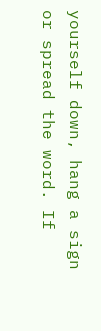yourself down, hang a sign or spread the word. If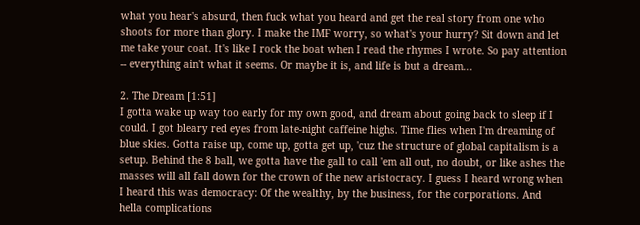what you hear's absurd, then fuck what you heard and get the real story from one who shoots for more than glory. I make the IMF worry, so what's your hurry? Sit down and let me take your coat. It's like I rock the boat when I read the rhymes I wrote. So pay attention -- everything ain't what it seems. Or maybe it is, and life is but a dream...

2. The Dream [1:51]
I gotta wake up way too early for my own good, and dream about going back to sleep if I could. I got bleary red eyes from late-night caffeine highs. Time flies when I'm dreaming of blue skies. Gotta raise up, come up, gotta get up, 'cuz the structure of global capitalism is a setup. Behind the 8 ball, we gotta have the gall to call 'em all out, no doubt, or like ashes the masses will all fall down for the crown of the new aristocracy. I guess I heard wrong when I heard this was democracy: Of the wealthy, by the business, for the corporations. And hella complications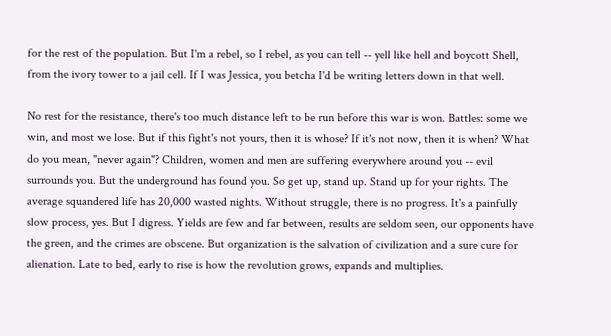for the rest of the population. But I'm a rebel, so I rebel, as you can tell -- yell like hell and boycott Shell, from the ivory tower to a jail cell. If I was Jessica, you betcha I'd be writing letters down in that well.

No rest for the resistance, there's too much distance left to be run before this war is won. Battles: some we win, and most we lose. But if this fight's not yours, then it is whose? If it's not now, then it is when? What do you mean, "never again"? Children, women and men are suffering everywhere around you -- evil surrounds you. But the underground has found you. So get up, stand up. Stand up for your rights. The average squandered life has 20,000 wasted nights. Without struggle, there is no progress. It's a painfully slow process, yes. But I digress. Yields are few and far between, results are seldom seen, our opponents have the green, and the crimes are obscene. But organization is the salvation of civilization and a sure cure for alienation. Late to bed, early to rise is how the revolution grows, expands and multiplies.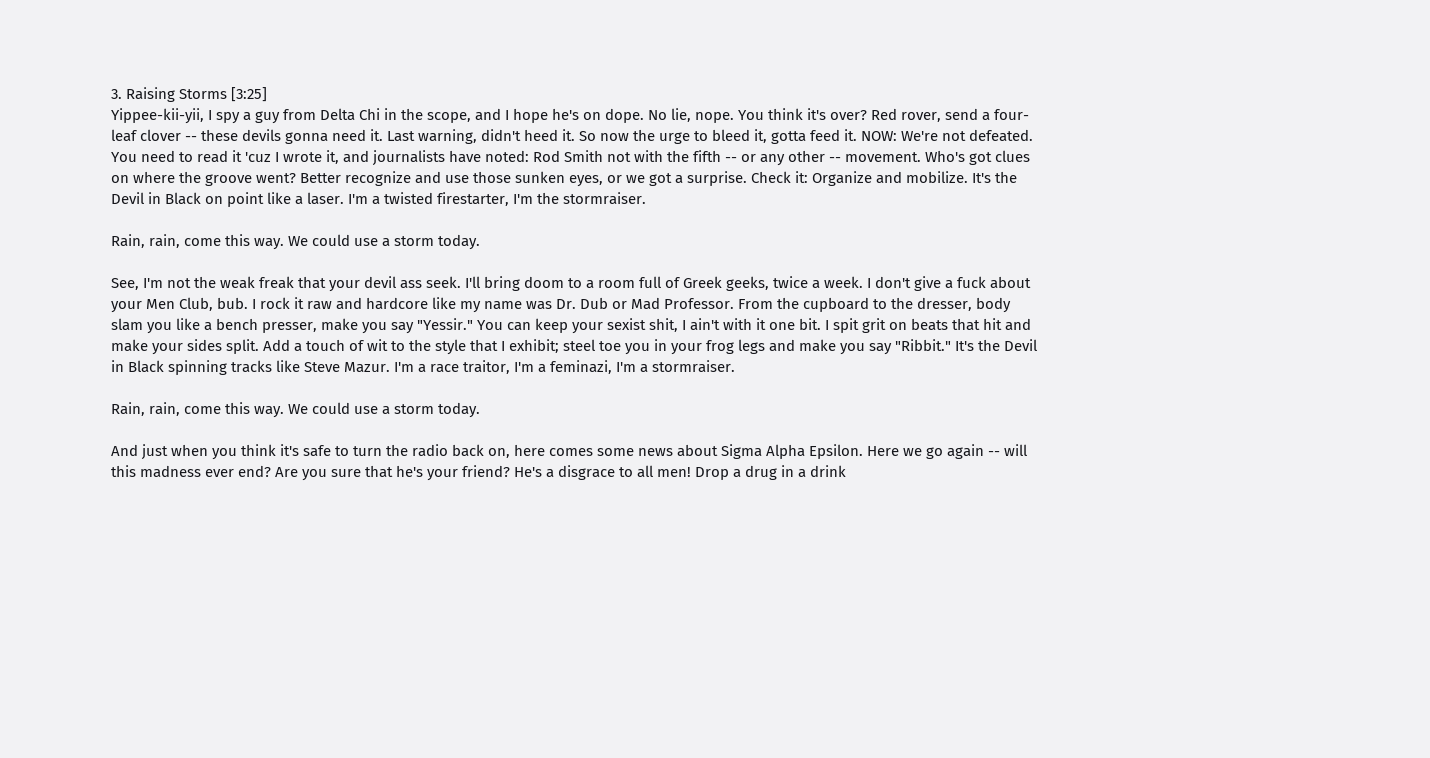3. Raising Storms [3:25]
Yippee-kii-yii, I spy a guy from Delta Chi in the scope, and I hope he's on dope. No lie, nope. You think it's over? Red rover, send a four-leaf clover -- these devils gonna need it. Last warning, didn't heed it. So now the urge to bleed it, gotta feed it. NOW: We're not defeated. You need to read it 'cuz I wrote it, and journalists have noted: Rod Smith not with the fifth -- or any other -- movement. Who's got clues on where the groove went? Better recognize and use those sunken eyes, or we got a surprise. Check it: Organize and mobilize. It's the Devil in Black on point like a laser. I'm a twisted firestarter, I'm the stormraiser.

Rain, rain, come this way. We could use a storm today.

See, I'm not the weak freak that your devil ass seek. I'll bring doom to a room full of Greek geeks, twice a week. I don't give a fuck about your Men Club, bub. I rock it raw and hardcore like my name was Dr. Dub or Mad Professor. From the cupboard to the dresser, body slam you like a bench presser, make you say "Yessir." You can keep your sexist shit, I ain't with it one bit. I spit grit on beats that hit and make your sides split. Add a touch of wit to the style that I exhibit; steel toe you in your frog legs and make you say "Ribbit." It's the Devil in Black spinning tracks like Steve Mazur. I'm a race traitor, I'm a feminazi, I'm a stormraiser.

Rain, rain, come this way. We could use a storm today.

And just when you think it's safe to turn the radio back on, here comes some news about Sigma Alpha Epsilon. Here we go again -- will this madness ever end? Are you sure that he's your friend? He's a disgrace to all men! Drop a drug in a drink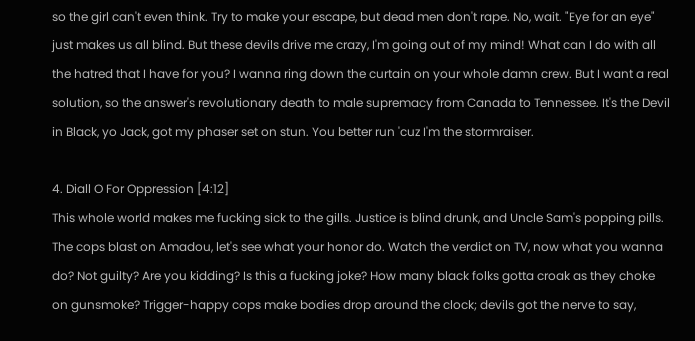so the girl can't even think. Try to make your escape, but dead men don't rape. No, wait. "Eye for an eye" just makes us all blind. But these devils drive me crazy, I'm going out of my mind! What can I do with all the hatred that I have for you? I wanna ring down the curtain on your whole damn crew. But I want a real solution, so the answer's revolutionary death to male supremacy from Canada to Tennessee. It's the Devil in Black, yo Jack, got my phaser set on stun. You better run 'cuz I'm the stormraiser.

4. Diall O For Oppression [4:12]
This whole world makes me fucking sick to the gills. Justice is blind drunk, and Uncle Sam's popping pills. The cops blast on Amadou, let's see what your honor do. Watch the verdict on TV, now what you wanna do? Not guilty? Are you kidding? Is this a fucking joke? How many black folks gotta croak as they choke on gunsmoke? Trigger-happy cops make bodies drop around the clock; devils got the nerve to say,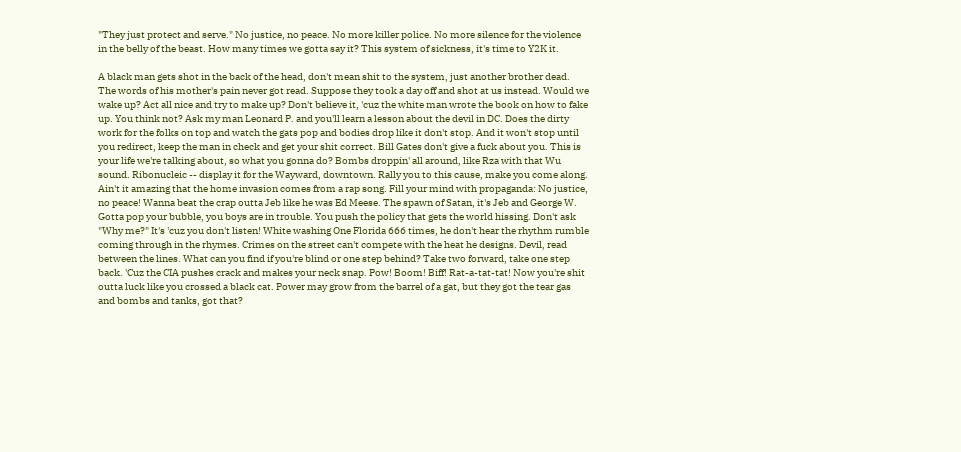"They just protect and serve." No justice, no peace. No more killer police. No more silence for the violence in the belly of the beast. How many times we gotta say it? This system of sickness, it's time to Y2K it.

A black man gets shot in the back of the head, don't mean shit to the system, just another brother dead. The words of his mother's pain never got read. Suppose they took a day off and shot at us instead. Would we wake up? Act all nice and try to make up? Don't believe it, 'cuz the white man wrote the book on how to fake up. You think not? Ask my man Leonard P. and you'll learn a lesson about the devil in DC. Does the dirty work for the folks on top and watch the gats pop and bodies drop like it don't stop. And it won't stop until you redirect, keep the man in check and get your shit correct. Bill Gates don't give a fuck about you. This is your life we're talking about, so what you gonna do? Bombs droppin' all around, like Rza with that Wu sound. Ribonucleic -- display it for the Wayward, downtown. Rally you to this cause, make you come along. Ain't it amazing that the home invasion comes from a rap song. Fill your mind with propaganda: No justice, no peace! Wanna beat the crap outta Jeb like he was Ed Meese. The spawn of Satan, it's Jeb and George W. Gotta pop your bubble, you boys are in trouble. You push the policy that gets the world hissing. Don't ask "Why me?" It's 'cuz you don't listen! White washing One Florida 666 times, he don't hear the rhythm rumble coming through in the rhymes. Crimes on the street can't compete with the heat he designs. Devil, read between the lines. What can you find if you're blind or one step behind? Take two forward, take one step back. 'Cuz the CIA pushes crack and makes your neck snap. Pow! Boom! Biff! Rat-a-tat-tat! Now you're shit outta luck like you crossed a black cat. Power may grow from the barrel of a gat, but they got the tear gas and bombs and tanks, got that?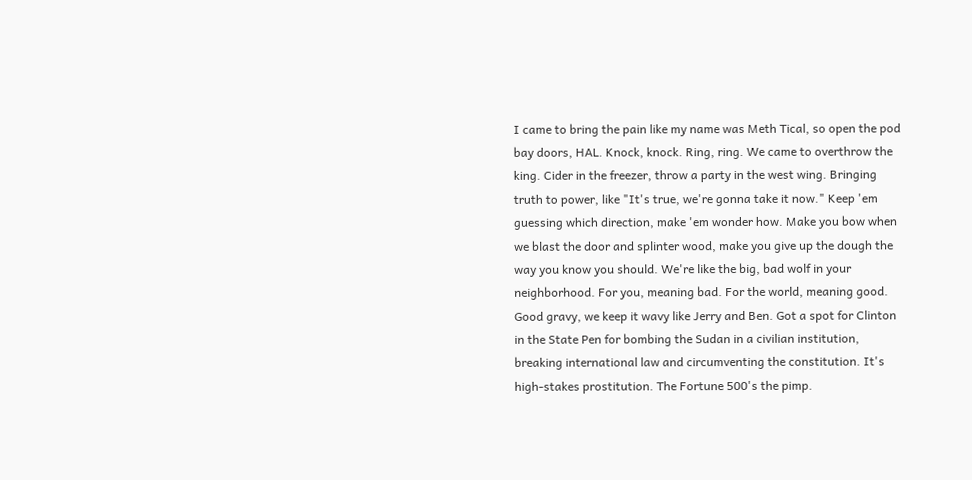I came to bring the pain like my name was Meth Tical, so open the pod bay doors, HAL. Knock, knock. Ring, ring. We came to overthrow the king. Cider in the freezer, throw a party in the west wing. Bringing truth to power, like "It's true, we're gonna take it now." Keep 'em guessing which direction, make 'em wonder how. Make you bow when we blast the door and splinter wood, make you give up the dough the way you know you should. We're like the big, bad wolf in your neighborhood. For you, meaning bad. For the world, meaning good. Good gravy, we keep it wavy like Jerry and Ben. Got a spot for Clinton in the State Pen for bombing the Sudan in a civilian institution, breaking international law and circumventing the constitution. It's high-stakes prostitution. The Fortune 500's the pimp.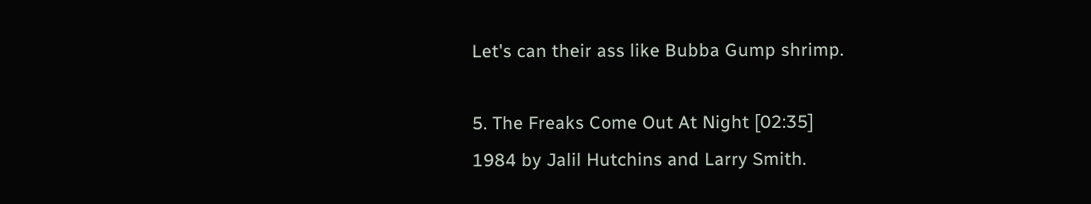Let's can their ass like Bubba Gump shrimp.

5. The Freaks Come Out At Night [02:35]
1984 by Jalil Hutchins and Larry Smith.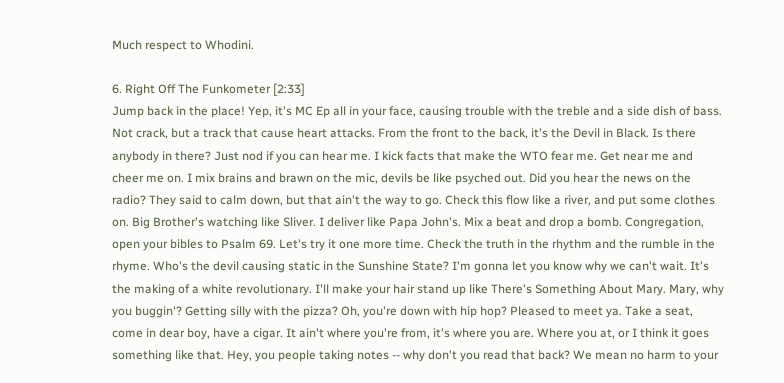Much respect to Whodini.

6. Right Off The Funkometer [2:33]
Jump back in the place! Yep, it's MC Ep all in your face, causing trouble with the treble and a side dish of bass. Not crack, but a track that cause heart attacks. From the front to the back, it's the Devil in Black. Is there anybody in there? Just nod if you can hear me. I kick facts that make the WTO fear me. Get near me and cheer me on. I mix brains and brawn on the mic, devils be like psyched out. Did you hear the news on the radio? They said to calm down, but that ain't the way to go. Check this flow like a river, and put some clothes on. Big Brother's watching like Sliver. I deliver like Papa John's. Mix a beat and drop a bomb. Congregation, open your bibles to Psalm 69. Let's try it one more time. Check the truth in the rhythm and the rumble in the rhyme. Who's the devil causing static in the Sunshine State? I'm gonna let you know why we can't wait. It's the making of a white revolutionary. I'll make your hair stand up like There's Something About Mary. Mary, why you buggin'? Getting silly with the pizza? Oh, you're down with hip hop? Pleased to meet ya. Take a seat, come in dear boy, have a cigar. It ain't where you're from, it's where you are. Where you at, or I think it goes something like that. Hey, you people taking notes -- why don't you read that back? We mean no harm to your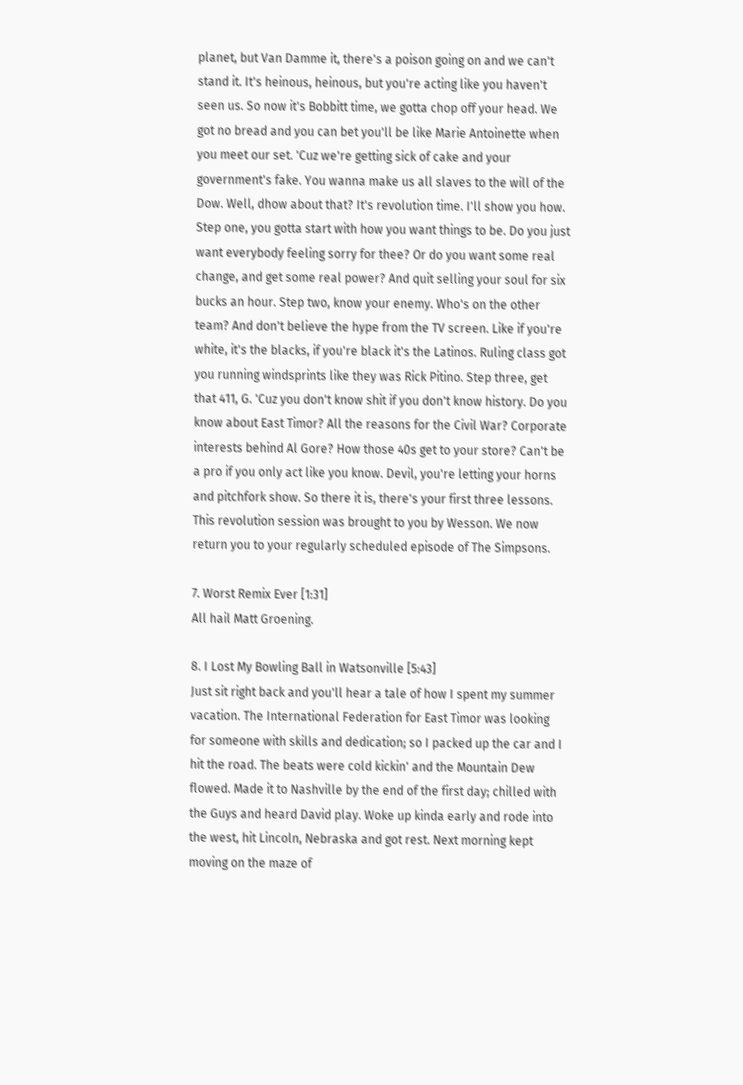planet, but Van Damme it, there's a poison going on and we can't stand it. It's heinous, heinous, but you're acting like you haven't seen us. So now it's Bobbitt time, we gotta chop off your head. We got no bread and you can bet you'll be like Marie Antoinette when you meet our set. 'Cuz we're getting sick of cake and your government's fake. You wanna make us all slaves to the will of the Dow. Well, dhow about that? It's revolution time. I'll show you how. Step one, you gotta start with how you want things to be. Do you just want everybody feeling sorry for thee? Or do you want some real change, and get some real power? And quit selling your soul for six bucks an hour. Step two, know your enemy. Who's on the other team? And don't believe the hype from the TV screen. Like if you're white, it's the blacks, if you're black it's the Latinos. Ruling class got you running windsprints like they was Rick Pitino. Step three, get that 411, G. 'Cuz you don't know shit if you don't know history. Do you know about East Timor? All the reasons for the Civil War? Corporate interests behind Al Gore? How those 40s get to your store? Can't be a pro if you only act like you know. Devil, you're letting your horns and pitchfork show. So there it is, there's your first three lessons. This revolution session was brought to you by Wesson. We now return you to your regularly scheduled episode of The Simpsons.

7. Worst Remix Ever [1:31]
All hail Matt Groening.

8. I Lost My Bowling Ball in Watsonville [5:43]
Just sit right back and you'll hear a tale of how I spent my summer vacation. The International Federation for East Timor was looking for someone with skills and dedication; so I packed up the car and I hit the road. The beats were cold kickin' and the Mountain Dew flowed. Made it to Nashville by the end of the first day; chilled with the Guys and heard David play. Woke up kinda early and rode into the west, hit Lincoln, Nebraska and got rest. Next morning kept moving on the maze of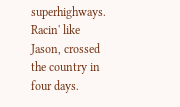superhighways. Racin' like Jason, crossed the country in four days.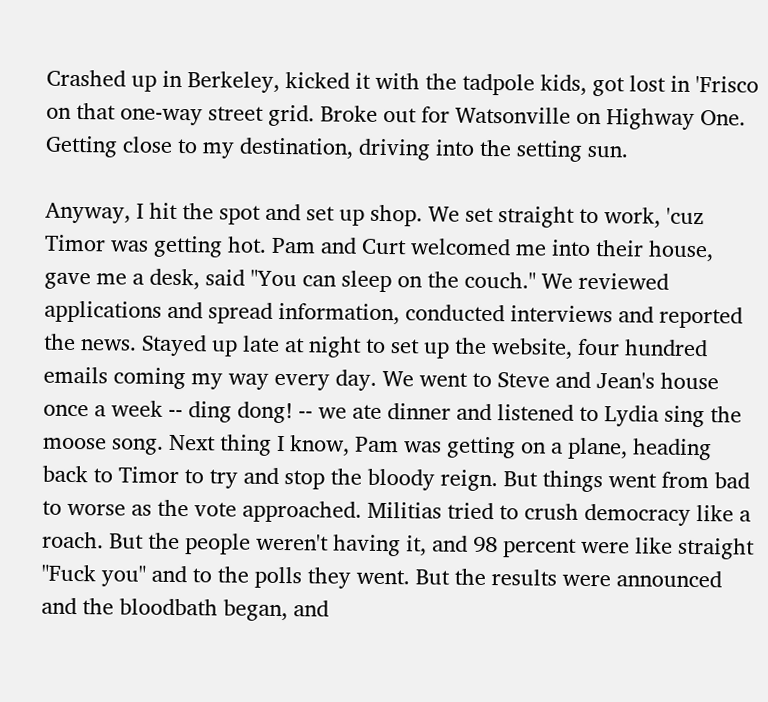Crashed up in Berkeley, kicked it with the tadpole kids, got lost in 'Frisco on that one-way street grid. Broke out for Watsonville on Highway One. Getting close to my destination, driving into the setting sun.

Anyway, I hit the spot and set up shop. We set straight to work, 'cuz Timor was getting hot. Pam and Curt welcomed me into their house, gave me a desk, said "You can sleep on the couch." We reviewed applications and spread information, conducted interviews and reported the news. Stayed up late at night to set up the website, four hundred emails coming my way every day. We went to Steve and Jean's house once a week -- ding dong! -- we ate dinner and listened to Lydia sing the moose song. Next thing I know, Pam was getting on a plane, heading back to Timor to try and stop the bloody reign. But things went from bad to worse as the vote approached. Militias tried to crush democracy like a roach. But the people weren't having it, and 98 percent were like straight "Fuck you" and to the polls they went. But the results were announced and the bloodbath began, and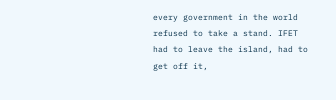every government in the world refused to take a stand. IFET had to leave the island, had to get off it,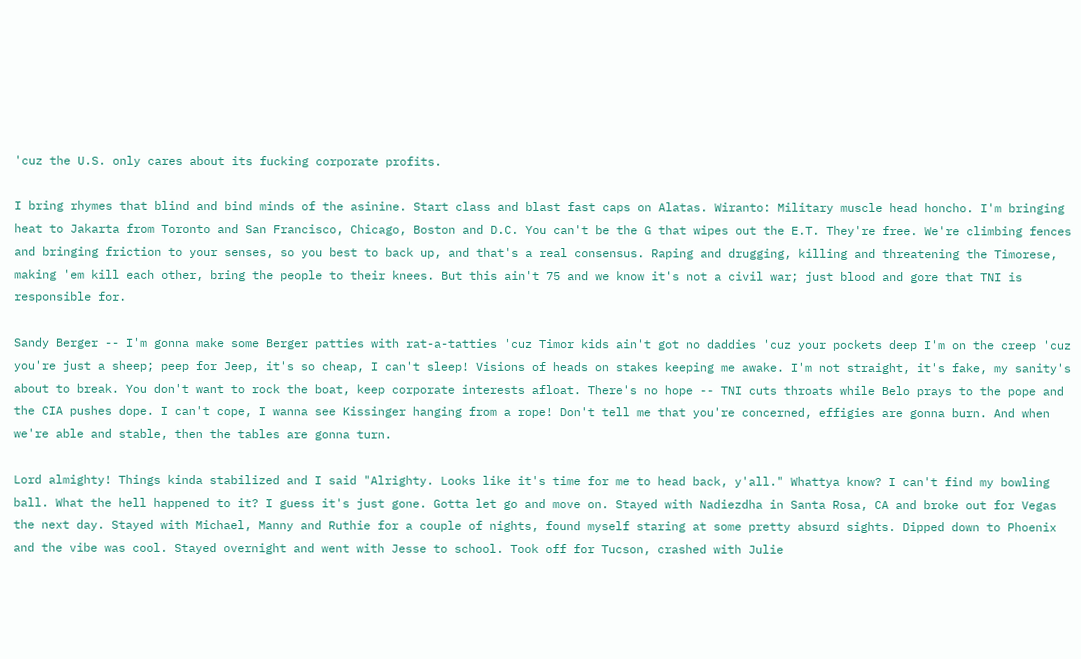'cuz the U.S. only cares about its fucking corporate profits.

I bring rhymes that blind and bind minds of the asinine. Start class and blast fast caps on Alatas. Wiranto: Military muscle head honcho. I'm bringing heat to Jakarta from Toronto and San Francisco, Chicago, Boston and D.C. You can't be the G that wipes out the E.T. They're free. We're climbing fences and bringing friction to your senses, so you best to back up, and that's a real consensus. Raping and drugging, killing and threatening the Timorese, making 'em kill each other, bring the people to their knees. But this ain't 75 and we know it's not a civil war; just blood and gore that TNI is responsible for.

Sandy Berger -- I'm gonna make some Berger patties with rat-a-tatties 'cuz Timor kids ain't got no daddies 'cuz your pockets deep I'm on the creep 'cuz you're just a sheep; peep for Jeep, it's so cheap, I can't sleep! Visions of heads on stakes keeping me awake. I'm not straight, it's fake, my sanity's about to break. You don't want to rock the boat, keep corporate interests afloat. There's no hope -- TNI cuts throats while Belo prays to the pope and the CIA pushes dope. I can't cope, I wanna see Kissinger hanging from a rope! Don't tell me that you're concerned, effigies are gonna burn. And when we're able and stable, then the tables are gonna turn.

Lord almighty! Things kinda stabilized and I said "Alrighty. Looks like it's time for me to head back, y'all." Whattya know? I can't find my bowling ball. What the hell happened to it? I guess it's just gone. Gotta let go and move on. Stayed with Nadiezdha in Santa Rosa, CA and broke out for Vegas the next day. Stayed with Michael, Manny and Ruthie for a couple of nights, found myself staring at some pretty absurd sights. Dipped down to Phoenix and the vibe was cool. Stayed overnight and went with Jesse to school. Took off for Tucson, crashed with Julie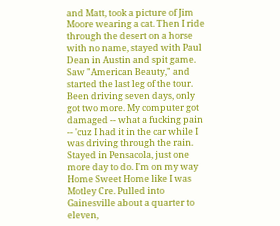and Matt, took a picture of Jim Moore wearing a cat. Then I ride through the desert on a horse with no name, stayed with Paul Dean in Austin and spit game. Saw "American Beauty," and started the last leg of the tour. Been driving seven days, only got two more. My computer got damaged -- what a fucking pain -- 'cuz I had it in the car while I was driving through the rain. Stayed in Pensacola, just one more day to do. I'm on my way Home Sweet Home like I was Motley Cre. Pulled into Gainesville about a quarter to eleven,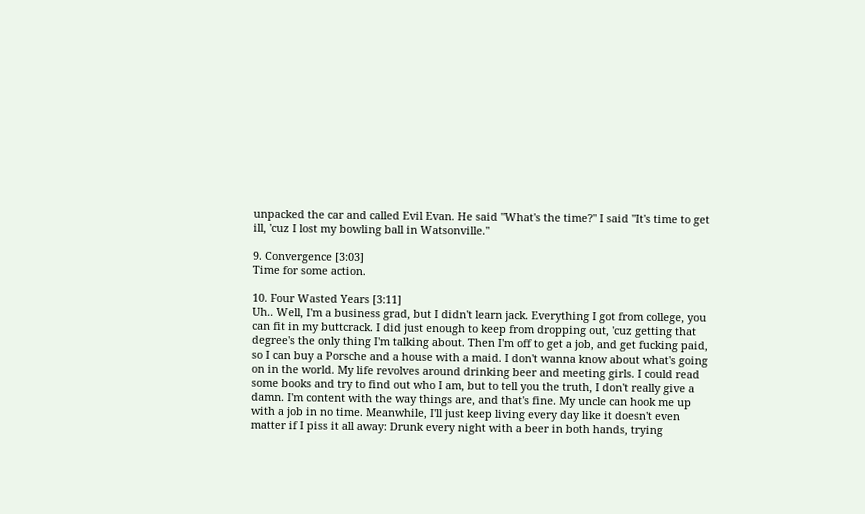unpacked the car and called Evil Evan. He said "What's the time?" I said "It's time to get ill, 'cuz I lost my bowling ball in Watsonville."

9. Convergence [3:03]
Time for some action.

10. Four Wasted Years [3:11]
Uh.. Well, I'm a business grad, but I didn't learn jack. Everything I got from college, you can fit in my buttcrack. I did just enough to keep from dropping out, 'cuz getting that degree's the only thing I'm talking about. Then I'm off to get a job, and get fucking paid, so I can buy a Porsche and a house with a maid. I don't wanna know about what's going on in the world. My life revolves around drinking beer and meeting girls. I could read some books and try to find out who I am, but to tell you the truth, I don't really give a damn. I'm content with the way things are, and that's fine. My uncle can hook me up with a job in no time. Meanwhile, I'll just keep living every day like it doesn't even matter if I piss it all away: Drunk every night with a beer in both hands, trying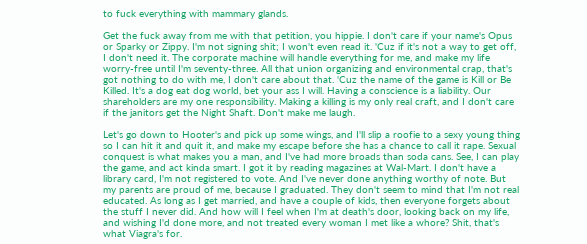to fuck everything with mammary glands.

Get the fuck away from me with that petition, you hippie. I don't care if your name's Opus or Sparky or Zippy. I'm not signing shit; I won't even read it. 'Cuz if it's not a way to get off, I don't need it. The corporate machine will handle everything for me, and make my life worry-free until I'm seventy-three. All that union organizing and environmental crap, that's got nothing to do with me, I don't care about that. 'Cuz the name of the game is Kill or Be Killed. It's a dog eat dog world, bet your ass I will. Having a conscience is a liability. Our shareholders are my one responsibility. Making a killing is my only real craft, and I don't care if the janitors get the Night Shaft. Don't make me laugh.

Let's go down to Hooter's and pick up some wings, and I'll slip a roofie to a sexy young thing so I can hit it and quit it, and make my escape before she has a chance to call it rape. Sexual conquest is what makes you a man, and I've had more broads than soda cans. See, I can play the game, and act kinda smart. I got it by reading magazines at Wal-Mart. I don't have a library card, I'm not registered to vote. And I've never done anything worthy of note. But my parents are proud of me, because I graduated. They don't seem to mind that I'm not real educated. As long as I get married, and have a couple of kids, then everyone forgets about the stuff I never did. And how will I feel when I'm at death's door, looking back on my life, and wishing I'd done more, and not treated every woman I met like a whore? Shit, that's what Viagra's for.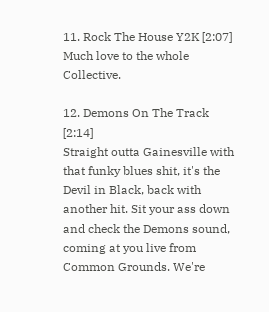11. Rock The House Y2K [2:07]
Much love to the whole Collective.

12. Demons On The Track [2:14]
Straight outta Gainesville with that funky blues shit, it's the Devil in Black, back with another hit. Sit your ass down and check the Demons sound, coming at you live from Common Grounds. We're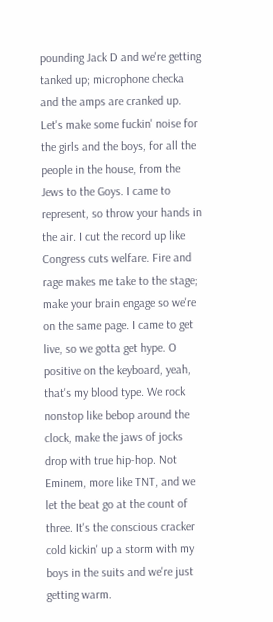pounding Jack D and we're getting tanked up; microphone checka and the amps are cranked up. Let's make some fuckin' noise for the girls and the boys, for all the people in the house, from the Jews to the Goys. I came to represent, so throw your hands in the air. I cut the record up like Congress cuts welfare. Fire and rage makes me take to the stage; make your brain engage so we're on the same page. I came to get live, so we gotta get hype. O positive on the keyboard, yeah, that's my blood type. We rock nonstop like bebop around the clock, make the jaws of jocks drop with true hip-hop. Not Eminem, more like TNT, and we let the beat go at the count of three. It's the conscious cracker cold kickin' up a storm with my boys in the suits and we're just getting warm.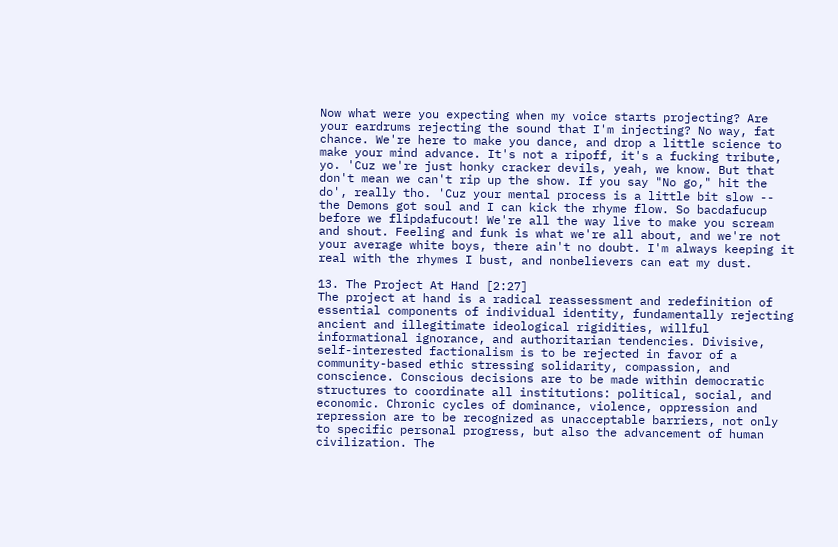Now what were you expecting when my voice starts projecting? Are your eardrums rejecting the sound that I'm injecting? No way, fat chance. We're here to make you dance, and drop a little science to make your mind advance. It's not a ripoff, it's a fucking tribute, yo. 'Cuz we're just honky cracker devils, yeah, we know. But that don't mean we can't rip up the show. If you say "No go," hit the do', really tho. 'Cuz your mental process is a little bit slow -- the Demons got soul and I can kick the rhyme flow. So bacdafucup before we flipdafucout! We're all the way live to make you scream and shout. Feeling and funk is what we're all about, and we're not your average white boys, there ain't no doubt. I'm always keeping it real with the rhymes I bust, and nonbelievers can eat my dust.

13. The Project At Hand [2:27]
The project at hand is a radical reassessment and redefinition of essential components of individual identity, fundamentally rejecting ancient and illegitimate ideological rigidities, willful informational ignorance, and authoritarian tendencies. Divisive, self-interested factionalism is to be rejected in favor of a community-based ethic stressing solidarity, compassion, and conscience. Conscious decisions are to be made within democratic structures to coordinate all institutions: political, social, and economic. Chronic cycles of dominance, violence, oppression and repression are to be recognized as unacceptable barriers, not only to specific personal progress, but also the advancement of human civilization. The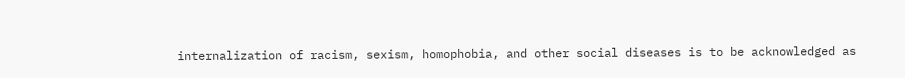internalization of racism, sexism, homophobia, and other social diseases is to be acknowledged as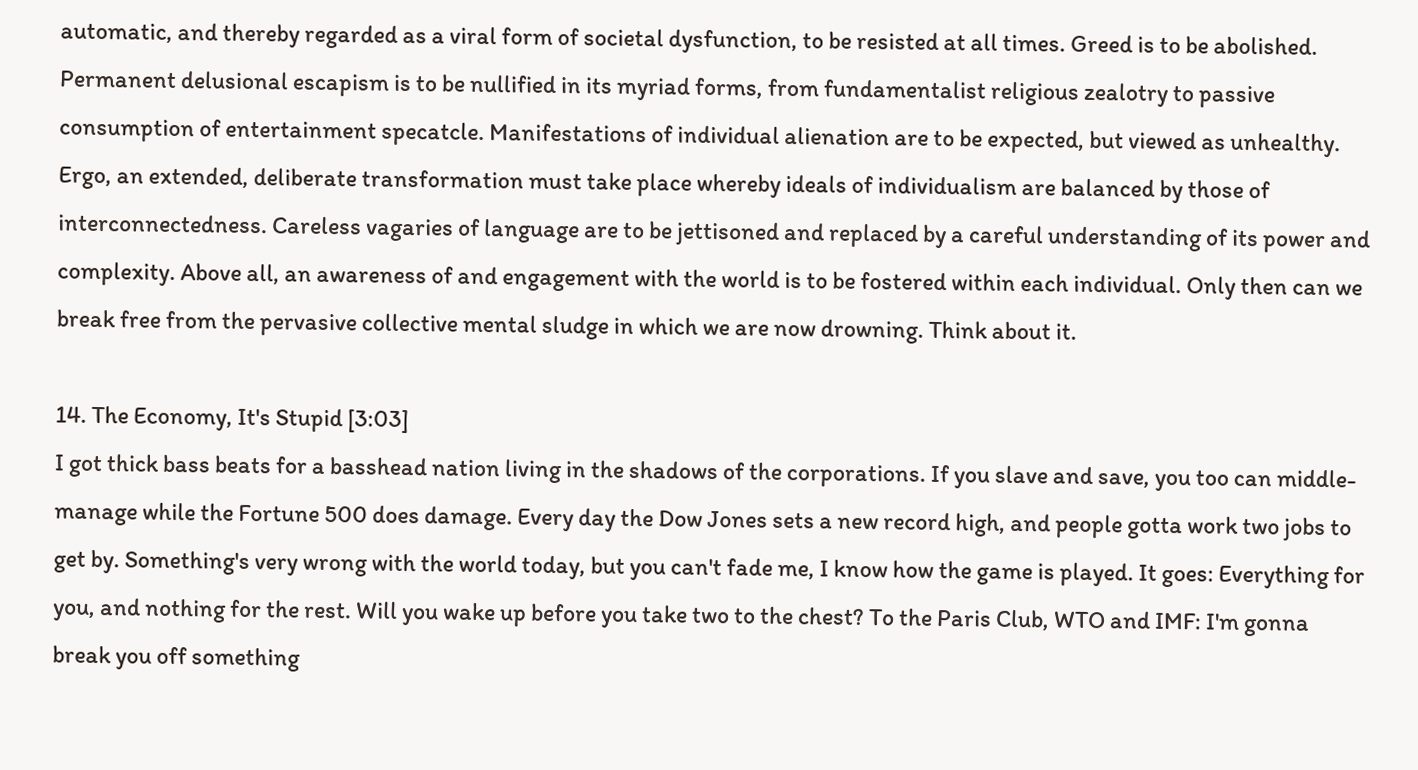automatic, and thereby regarded as a viral form of societal dysfunction, to be resisted at all times. Greed is to be abolished. Permanent delusional escapism is to be nullified in its myriad forms, from fundamentalist religious zealotry to passive consumption of entertainment specatcle. Manifestations of individual alienation are to be expected, but viewed as unhealthy. Ergo, an extended, deliberate transformation must take place whereby ideals of individualism are balanced by those of interconnectedness. Careless vagaries of language are to be jettisoned and replaced by a careful understanding of its power and complexity. Above all, an awareness of and engagement with the world is to be fostered within each individual. Only then can we break free from the pervasive collective mental sludge in which we are now drowning. Think about it.

14. The Economy, It's Stupid [3:03]
I got thick bass beats for a basshead nation living in the shadows of the corporations. If you slave and save, you too can middle-manage while the Fortune 500 does damage. Every day the Dow Jones sets a new record high, and people gotta work two jobs to get by. Something's very wrong with the world today, but you can't fade me, I know how the game is played. It goes: Everything for you, and nothing for the rest. Will you wake up before you take two to the chest? To the Paris Club, WTO and IMF: I'm gonna break you off something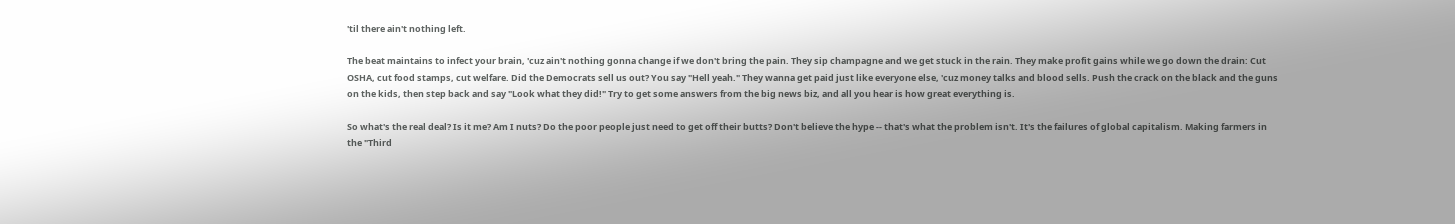'til there ain't nothing left.

The beat maintains to infect your brain, 'cuz ain't nothing gonna change if we don't bring the pain. They sip champagne and we get stuck in the rain. They make profit gains while we go down the drain: Cut OSHA, cut food stamps, cut welfare. Did the Democrats sell us out? You say "Hell yeah." They wanna get paid just like everyone else, 'cuz money talks and blood sells. Push the crack on the black and the guns on the kids, then step back and say "Look what they did!" Try to get some answers from the big news biz, and all you hear is how great everything is.

So what's the real deal? Is it me? Am I nuts? Do the poor people just need to get off their butts? Don't believe the hype -- that's what the problem isn't. It's the failures of global capitalism. Making farmers in the "Third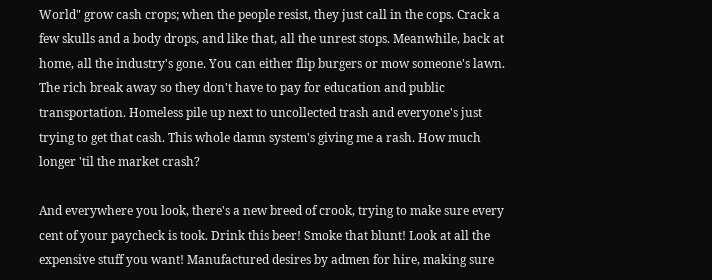World" grow cash crops; when the people resist, they just call in the cops. Crack a few skulls and a body drops, and like that, all the unrest stops. Meanwhile, back at home, all the industry's gone. You can either flip burgers or mow someone's lawn. The rich break away so they don't have to pay for education and public transportation. Homeless pile up next to uncollected trash and everyone's just trying to get that cash. This whole damn system's giving me a rash. How much longer 'til the market crash?

And everywhere you look, there's a new breed of crook, trying to make sure every cent of your paycheck is took. Drink this beer! Smoke that blunt! Look at all the expensive stuff you want! Manufactured desires by admen for hire, making sure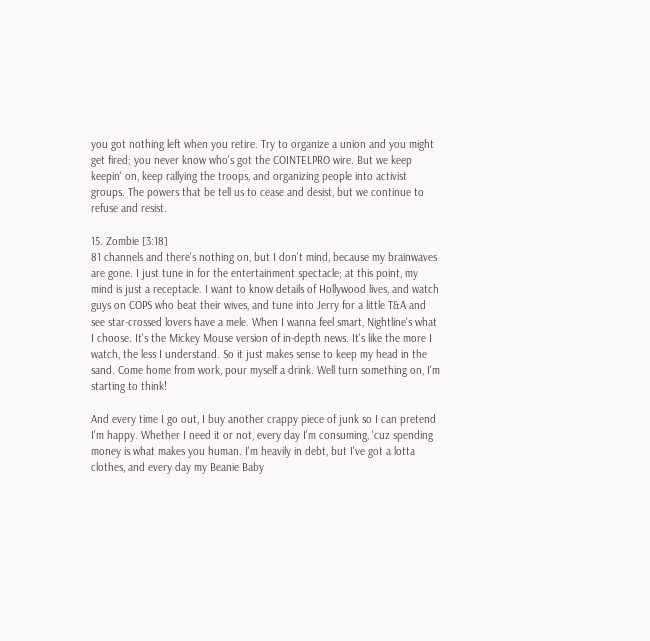you got nothing left when you retire. Try to organize a union and you might get fired; you never know who's got the COINTELPRO wire. But we keep keepin' on, keep rallying the troops, and organizing people into activist groups. The powers that be tell us to cease and desist, but we continue to refuse and resist.

15. Zombie [3:18]
81 channels and there's nothing on, but I don't mind, because my brainwaves are gone. I just tune in for the entertainment spectacle; at this point, my mind is just a receptacle. I want to know details of Hollywood lives, and watch guys on COPS who beat their wives, and tune into Jerry for a little T&A and see star-crossed lovers have a mele. When I wanna feel smart, Nightline's what I choose. It's the Mickey Mouse version of in-depth news. It's like the more I watch, the less I understand. So it just makes sense to keep my head in the sand. Come home from work, pour myself a drink. Well turn something on, I'm starting to think!

And every time I go out, I buy another crappy piece of junk so I can pretend I'm happy. Whether I need it or not, every day I'm consuming, 'cuz spending money is what makes you human. I'm heavily in debt, but I've got a lotta clothes, and every day my Beanie Baby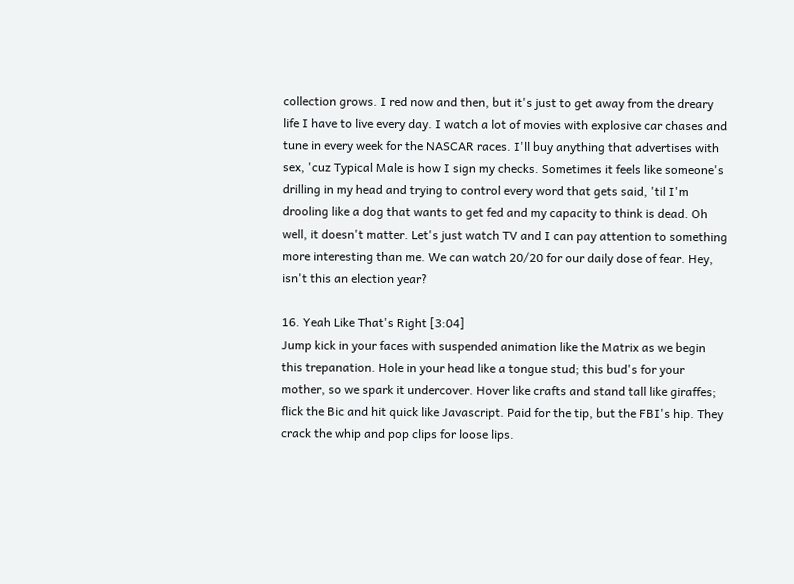collection grows. I red now and then, but it's just to get away from the dreary life I have to live every day. I watch a lot of movies with explosive car chases and tune in every week for the NASCAR races. I'll buy anything that advertises with sex, 'cuz Typical Male is how I sign my checks. Sometimes it feels like someone's drilling in my head and trying to control every word that gets said, 'til I'm drooling like a dog that wants to get fed and my capacity to think is dead. Oh well, it doesn't matter. Let's just watch TV and I can pay attention to something more interesting than me. We can watch 20/20 for our daily dose of fear. Hey, isn't this an election year?

16. Yeah Like That's Right [3:04]
Jump kick in your faces with suspended animation like the Matrix as we begin this trepanation. Hole in your head like a tongue stud; this bud's for your mother, so we spark it undercover. Hover like crafts and stand tall like giraffes; flick the Bic and hit quick like Javascript. Paid for the tip, but the FBI's hip. They crack the whip and pop clips for loose lips.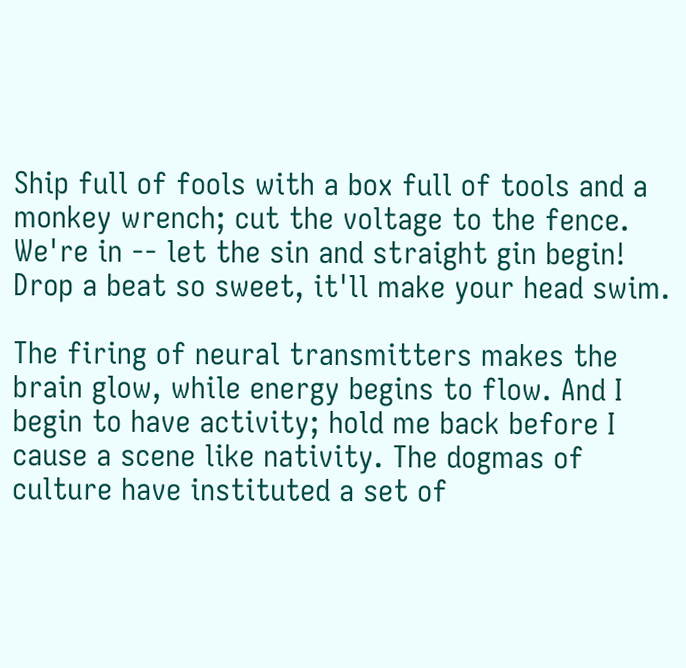Ship full of fools with a box full of tools and a monkey wrench; cut the voltage to the fence. We're in -- let the sin and straight gin begin! Drop a beat so sweet, it'll make your head swim.

The firing of neural transmitters makes the brain glow, while energy begins to flow. And I begin to have activity; hold me back before I cause a scene like nativity. The dogmas of culture have instituted a set of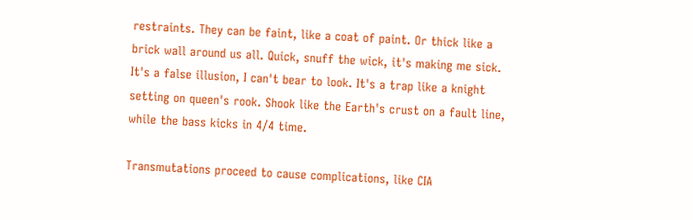restraints. They can be faint, like a coat of paint. Or thick like a brick wall around us all. Quick, snuff the wick, it's making me sick. It's a false illusion, I can't bear to look. It's a trap like a knight setting on queen's rook. Shook like the Earth's crust on a fault line, while the bass kicks in 4/4 time.

Transmutations proceed to cause complications, like CIA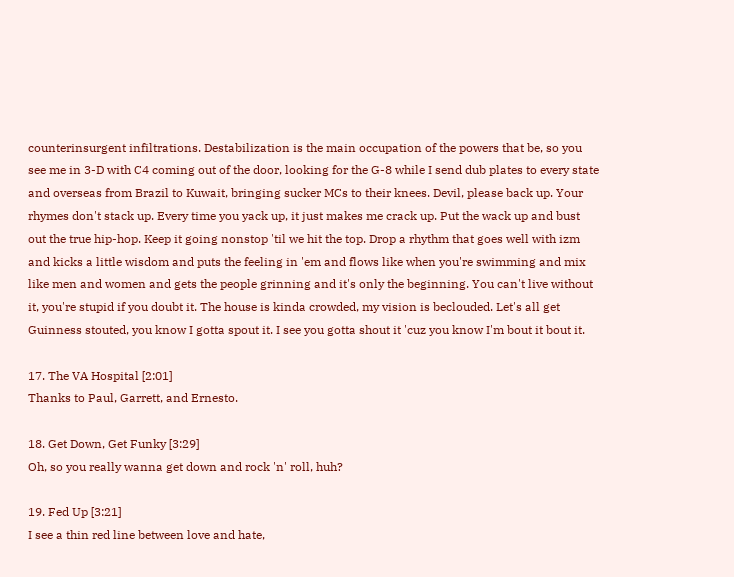counterinsurgent infiltrations. Destabilization is the main occupation of the powers that be, so you see me in 3-D with C4 coming out of the door, looking for the G-8 while I send dub plates to every state and overseas from Brazil to Kuwait, bringing sucker MCs to their knees. Devil, please back up. Your rhymes don't stack up. Every time you yack up, it just makes me crack up. Put the wack up and bust out the true hip-hop. Keep it going nonstop 'til we hit the top. Drop a rhythm that goes well with izm and kicks a little wisdom and puts the feeling in 'em and flows like when you're swimming and mix like men and women and gets the people grinning and it's only the beginning. You can't live without it, you're stupid if you doubt it. The house is kinda crowded, my vision is beclouded. Let's all get Guinness stouted, you know I gotta spout it. I see you gotta shout it 'cuz you know I'm bout it bout it.

17. The VA Hospital [2:01]
Thanks to Paul, Garrett, and Ernesto.

18. Get Down, Get Funky [3:29]
Oh, so you really wanna get down and rock 'n' roll, huh?

19. Fed Up [3:21]
I see a thin red line between love and hate,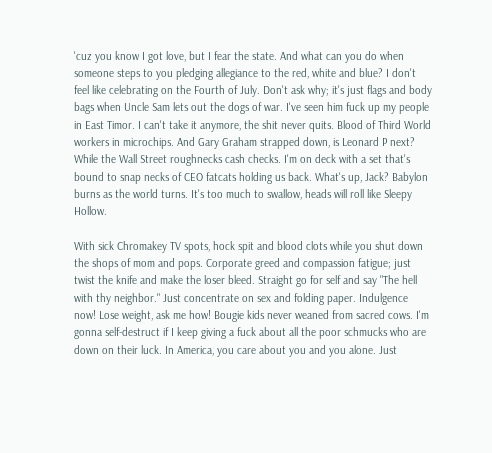'cuz you know I got love, but I fear the state. And what can you do when someone steps to you pledging allegiance to the red, white and blue? I don't feel like celebrating on the Fourth of July. Don't ask why; it's just flags and body bags when Uncle Sam lets out the dogs of war. I've seen him fuck up my people in East Timor. I can't take it anymore, the shit never quits. Blood of Third World workers in microchips. And Gary Graham strapped down, is Leonard P next? While the Wall Street roughnecks cash checks. I'm on deck with a set that's bound to snap necks of CEO fatcats holding us back. What's up, Jack? Babylon burns as the world turns. It's too much to swallow, heads will roll like Sleepy Hollow.

With sick Chromakey TV spots, hock spit and blood clots while you shut down the shops of mom and pops. Corporate greed and compassion fatigue; just twist the knife and make the loser bleed. Straight go for self and say "The hell with thy neighbor." Just concentrate on sex and folding paper. Indulgence now! Lose weight, ask me how! Bougie kids never weaned from sacred cows. I'm gonna self-destruct if I keep giving a fuck about all the poor schmucks who are down on their luck. In America, you care about you and you alone. Just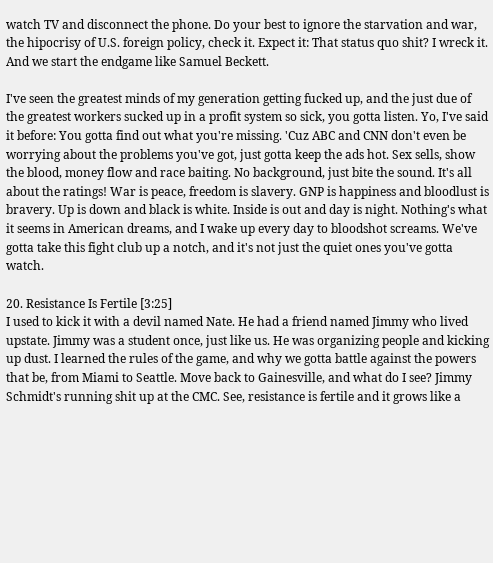watch TV and disconnect the phone. Do your best to ignore the starvation and war, the hipocrisy of U.S. foreign policy, check it. Expect it: That status quo shit? I wreck it. And we start the endgame like Samuel Beckett.

I've seen the greatest minds of my generation getting fucked up, and the just due of the greatest workers sucked up in a profit system so sick, you gotta listen. Yo, I've said it before: You gotta find out what you're missing. 'Cuz ABC and CNN don't even be worrying about the problems you've got, just gotta keep the ads hot. Sex sells, show the blood, money flow and race baiting. No background, just bite the sound. It's all about the ratings! War is peace, freedom is slavery. GNP is happiness and bloodlust is bravery. Up is down and black is white. Inside is out and day is night. Nothing's what it seems in American dreams, and I wake up every day to bloodshot screams. We've gotta take this fight club up a notch, and it's not just the quiet ones you've gotta watch.

20. Resistance Is Fertile [3:25]
I used to kick it with a devil named Nate. He had a friend named Jimmy who lived upstate. Jimmy was a student once, just like us. He was organizing people and kicking up dust. I learned the rules of the game, and why we gotta battle against the powers that be, from Miami to Seattle. Move back to Gainesville, and what do I see? Jimmy Schmidt's running shit up at the CMC. See, resistance is fertile and it grows like a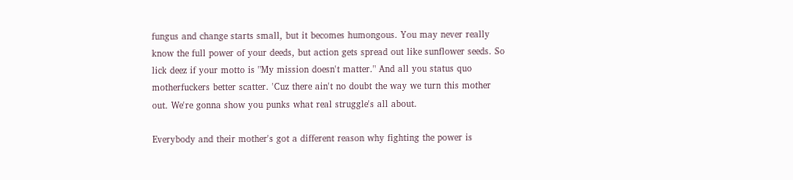fungus and change starts small, but it becomes humongous. You may never really know the full power of your deeds, but action gets spread out like sunflower seeds. So lick deez if your motto is "My mission doesn't matter." And all you status quo motherfuckers better scatter. 'Cuz there ain't no doubt the way we turn this mother out. We're gonna show you punks what real struggle's all about.

Everybody and their mother's got a different reason why fighting the power is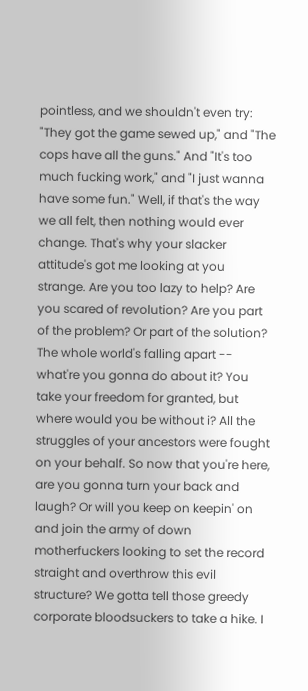pointless, and we shouldn't even try: "They got the game sewed up," and "The cops have all the guns." And "It's too much fucking work," and "I just wanna have some fun." Well, if that's the way we all felt, then nothing would ever change. That's why your slacker attitude's got me looking at you strange. Are you too lazy to help? Are you scared of revolution? Are you part of the problem? Or part of the solution? The whole world's falling apart -- what're you gonna do about it? You take your freedom for granted, but where would you be without i? All the struggles of your ancestors were fought on your behalf. So now that you're here, are you gonna turn your back and laugh? Or will you keep on keepin' on and join the army of down motherfuckers looking to set the record straight and overthrow this evil structure? We gotta tell those greedy corporate bloodsuckers to take a hike. I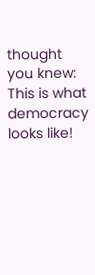thought you knew: This is what democracy looks like!